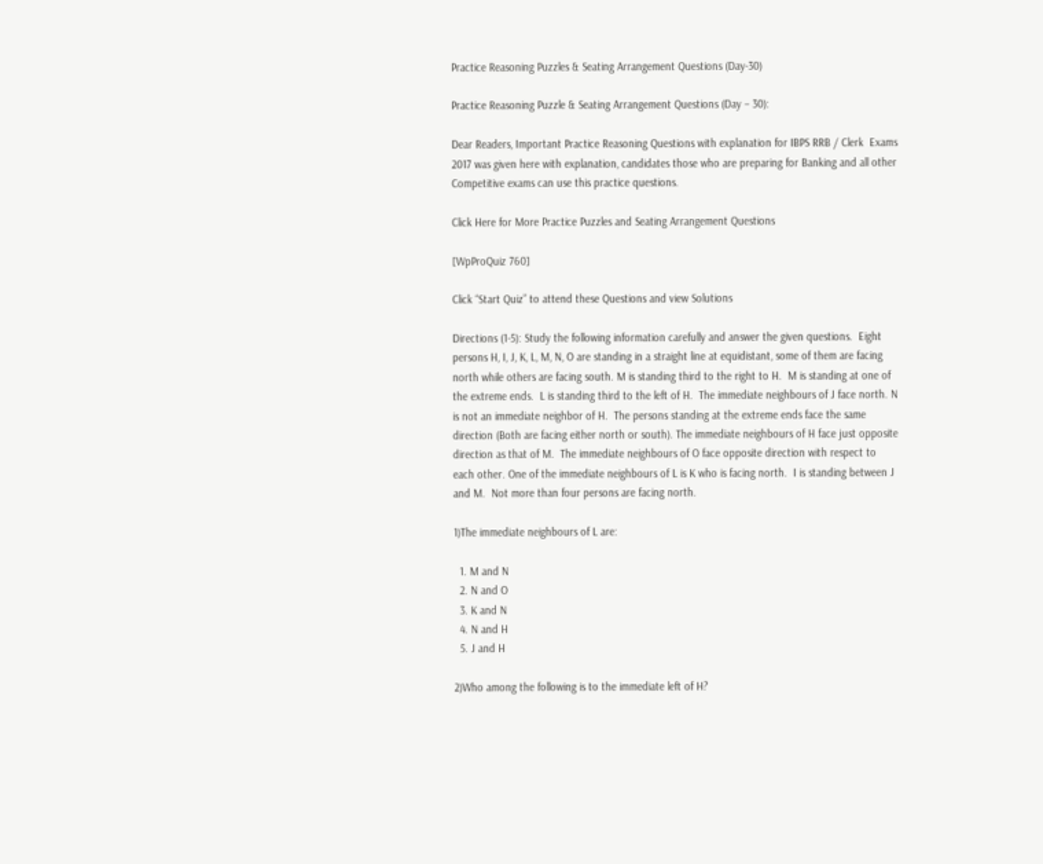Practice Reasoning Puzzles & Seating Arrangement Questions (Day-30)

Practice Reasoning Puzzle & Seating Arrangement Questions (Day – 30):

Dear Readers, Important Practice Reasoning Questions with explanation for IBPS RRB / Clerk  Exams 2017 was given here with explanation, candidates those who are preparing for Banking and all other Competitive exams can use this practice questions.

Click Here for More Practice Puzzles and Seating Arrangement Questions

[WpProQuiz 760]

Click “Start Quiz” to attend these Questions and view Solutions

Directions (1-5): Study the following information carefully and answer the given questions.  Eight persons H, I, J, K, L, M, N, O are standing in a straight line at equidistant, some of them are facing north while others are facing south. M is standing third to the right to H.  M is standing at one of the extreme ends.  L is standing third to the left of H.  The immediate neighbours of J face north. N is not an immediate neighbor of H.  The persons standing at the extreme ends face the same direction (Both are facing either north or south). The immediate neighbours of H face just opposite direction as that of M.  The immediate neighbours of O face opposite direction with respect to each other. One of the immediate neighbours of L is K who is facing north.  I is standing between J and M.  Not more than four persons are facing north.

1)The immediate neighbours of L are:

  1. M and N
  2. N and O
  3. K and N
  4. N and H
  5. J and H

2)Who among the following is to the immediate left of H?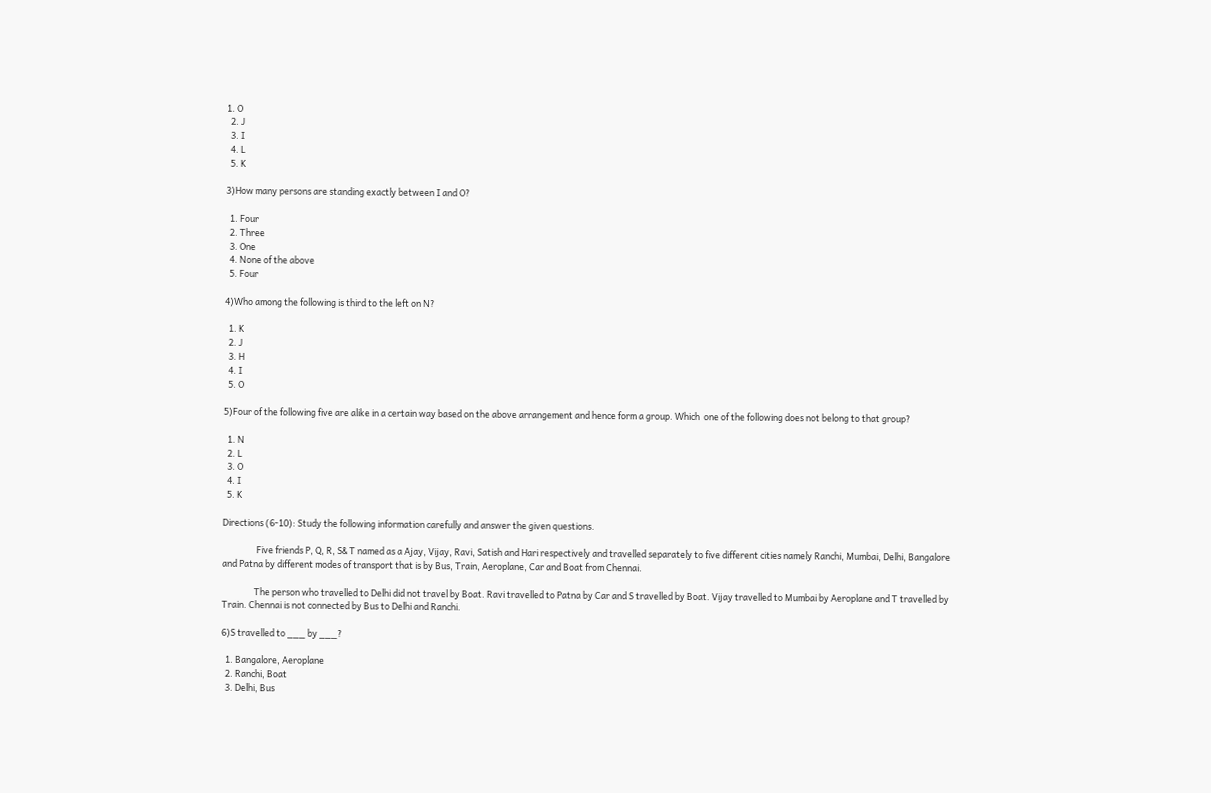1. O
  2. J
  3. I
  4. L
  5. K

3)How many persons are standing exactly between I and O?

  1. Four
  2. Three
  3. One
  4. None of the above
  5. Four

4)Who among the following is third to the left on N?

  1. K
  2. J
  3. H
  4. I
  5. O

5)Four of the following five are alike in a certain way based on the above arrangement and hence form a group. Which  one of the following does not belong to that group?

  1. N
  2. L
  3. O
  4. I
  5. K

Directions (6-10): Study the following information carefully and answer the given questions.

                 Five friends P, Q, R, S& T named as a Ajay, Vijay, Ravi, Satish and Hari respectively and travelled separately to five different cities namely Ranchi, Mumbai, Delhi, Bangalore and Patna by different modes of transport that is by Bus, Train, Aeroplane, Car and Boat from Chennai.

                The person who travelled to Delhi did not travel by Boat. Ravi travelled to Patna by Car and S travelled by Boat. Vijay travelled to Mumbai by Aeroplane and T travelled by Train. Chennai is not connected by Bus to Delhi and Ranchi.

6)S travelled to ___ by ___?

  1. Bangalore, Aeroplane
  2. Ranchi, Boat
  3. Delhi, Bus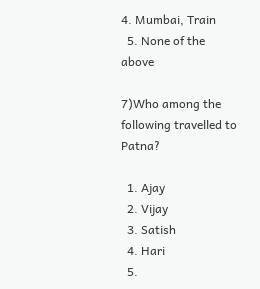4. Mumbai, Train
  5. None of the above

7)Who among the following travelled to Patna?

  1. Ajay
  2. Vijay
  3. Satish
  4. Hari
  5.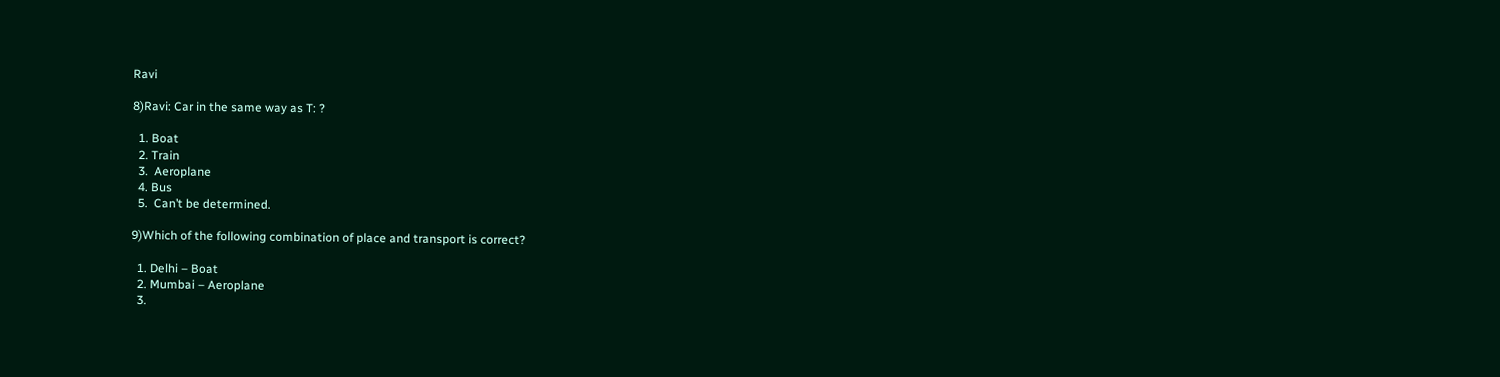Ravi

8)Ravi: Car in the same way as T: ?

  1. Boat
  2. Train
  3.  Aeroplane
  4. Bus
  5.  Can’t be determined.

9)Which of the following combination of place and transport is correct?

  1. Delhi – Boat
  2. Mumbai – Aeroplane
  3.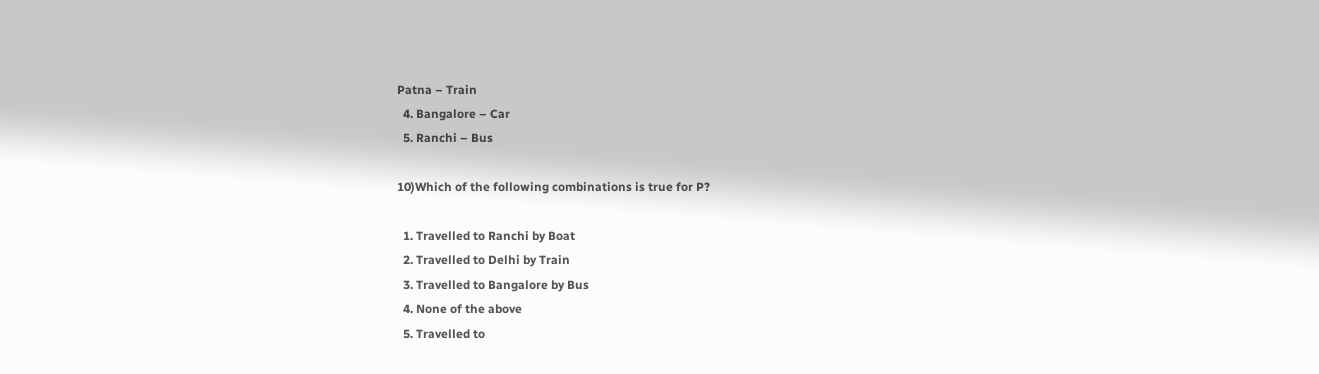Patna – Train
  4. Bangalore – Car
  5. Ranchi – Bus

10)Which of the following combinations is true for P?

  1. Travelled to Ranchi by Boat
  2. Travelled to Delhi by Train
  3. Travelled to Bangalore by Bus
  4. None of the above
  5. Travelled to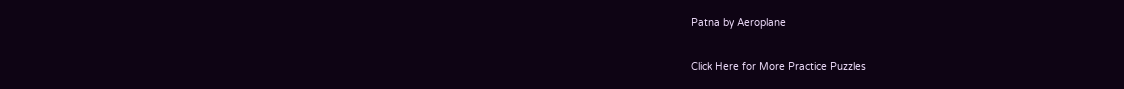Patna by Aeroplane

Click Here for More Practice Puzzles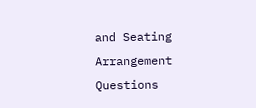and Seating Arrangement Questions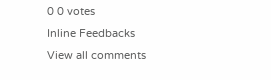0 0 votes
Inline Feedbacks
View all comments